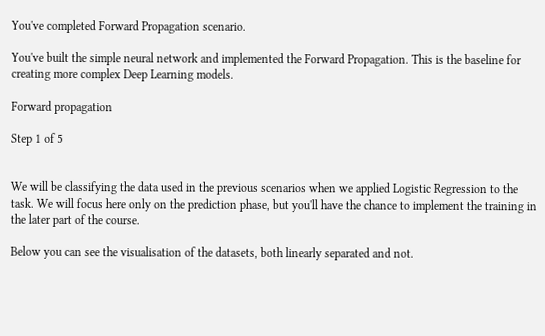You've completed Forward Propagation scenario.

You've built the simple neural network and implemented the Forward Propagation. This is the baseline for creating more complex Deep Learning models.

Forward propagation

Step 1 of 5


We will be classifying the data used in the previous scenarios when we applied Logistic Regression to the task. We will focus here only on the prediction phase, but you'll have the chance to implement the training in the later part of the course.

Below you can see the visualisation of the datasets, both linearly separated and not.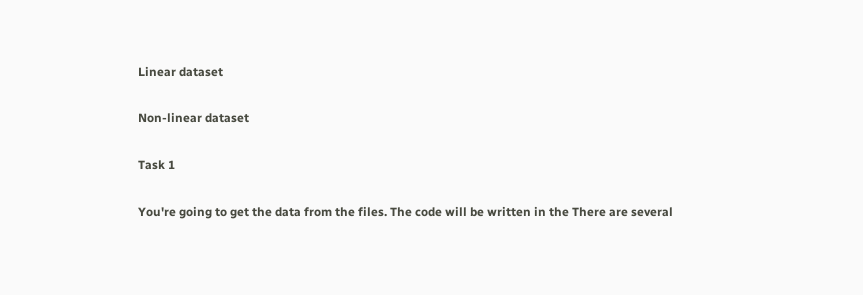Linear dataset

Non-linear dataset

Task 1

You're going to get the data from the files. The code will be written in the There are several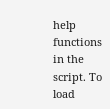help functions in the script. To load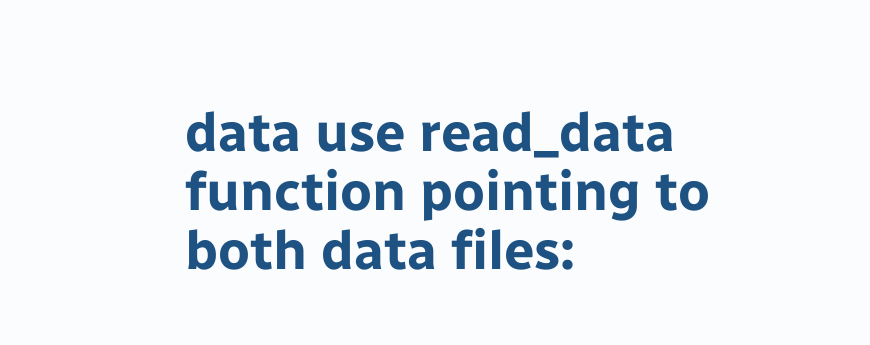data use read_data function pointing to both data files: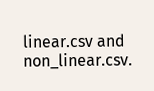linear.csv and non_linear.csv.